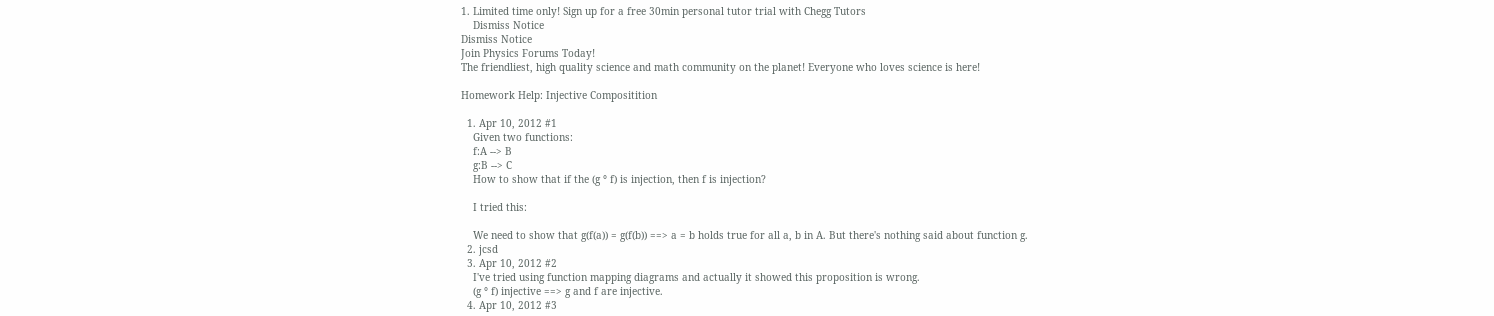1. Limited time only! Sign up for a free 30min personal tutor trial with Chegg Tutors
    Dismiss Notice
Dismiss Notice
Join Physics Forums Today!
The friendliest, high quality science and math community on the planet! Everyone who loves science is here!

Homework Help: Injective Compositition

  1. Apr 10, 2012 #1
    Given two functions:
    f:A --> B
    g:B --> C
    How to show that if the (g ° f) is injection, then f is injection?

    I tried this:

    We need to show that g(f(a)) = g(f(b)) ==> a = b holds true for all a, b in A. But there's nothing said about function g.
  2. jcsd
  3. Apr 10, 2012 #2
    I've tried using function mapping diagrams and actually it showed this proposition is wrong.
    (g ° f) injective ==> g and f are injective.
  4. Apr 10, 2012 #3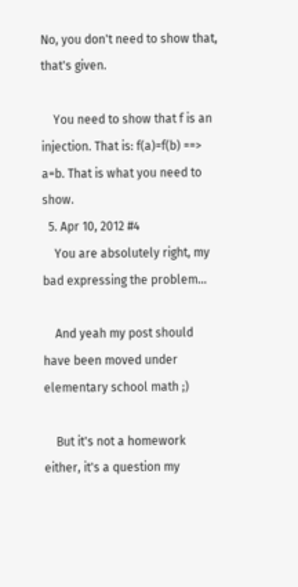No, you don't need to show that, that's given.

    You need to show that f is an injection. That is: f(a)=f(b) ==> a=b. That is what you need to show.
  5. Apr 10, 2012 #4
    You are absolutely right, my bad expressing the problem...

    And yeah my post should have been moved under elementary school math ;)

    But it's not a homework either, it's a question my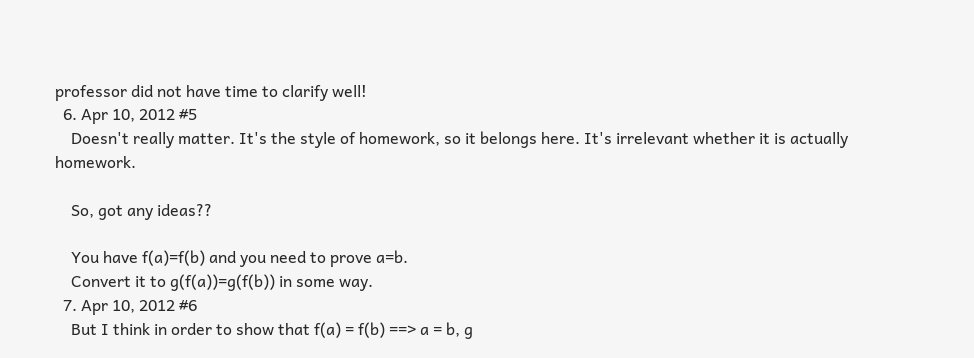professor did not have time to clarify well!
  6. Apr 10, 2012 #5
    Doesn't really matter. It's the style of homework, so it belongs here. It's irrelevant whether it is actually homework.

    So, got any ideas??

    You have f(a)=f(b) and you need to prove a=b.
    Convert it to g(f(a))=g(f(b)) in some way.
  7. Apr 10, 2012 #6
    But I think in order to show that f(a) = f(b) ==> a = b, g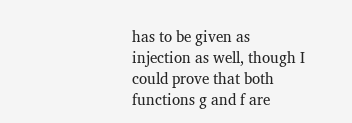has to be given as injection as well, though I could prove that both functions g and f are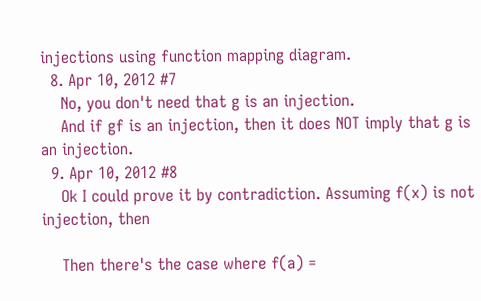injections using function mapping diagram.
  8. Apr 10, 2012 #7
    No, you don't need that g is an injection.
    And if gf is an injection, then it does NOT imply that g is an injection.
  9. Apr 10, 2012 #8
    Ok I could prove it by contradiction. Assuming f(x) is not injection, then

    Then there's the case where f(a) =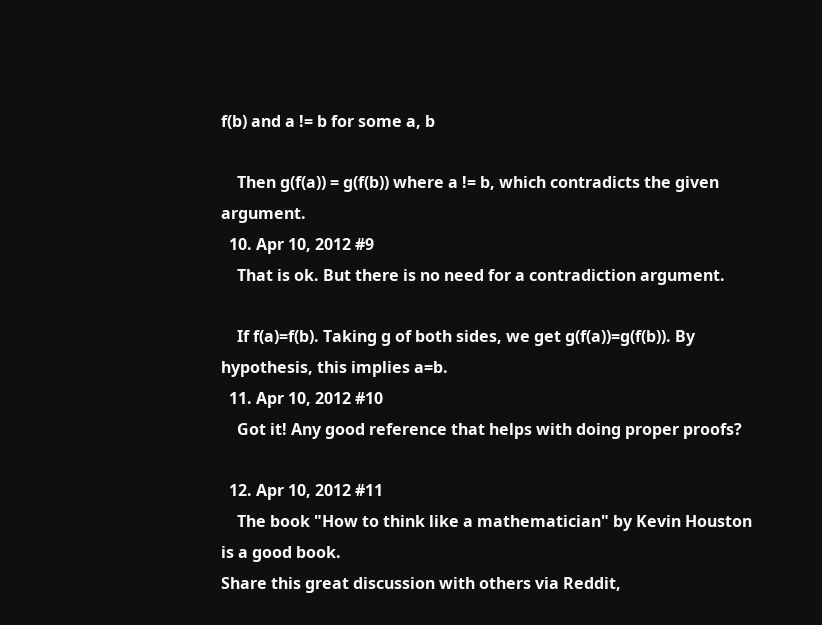f(b) and a != b for some a, b

    Then g(f(a)) = g(f(b)) where a != b, which contradicts the given argument.
  10. Apr 10, 2012 #9
    That is ok. But there is no need for a contradiction argument.

    If f(a)=f(b). Taking g of both sides, we get g(f(a))=g(f(b)). By hypothesis, this implies a=b.
  11. Apr 10, 2012 #10
    Got it! Any good reference that helps with doing proper proofs?

  12. Apr 10, 2012 #11
    The book "How to think like a mathematician" by Kevin Houston is a good book.
Share this great discussion with others via Reddit,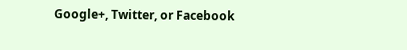Google+, Twitter, or Facebook